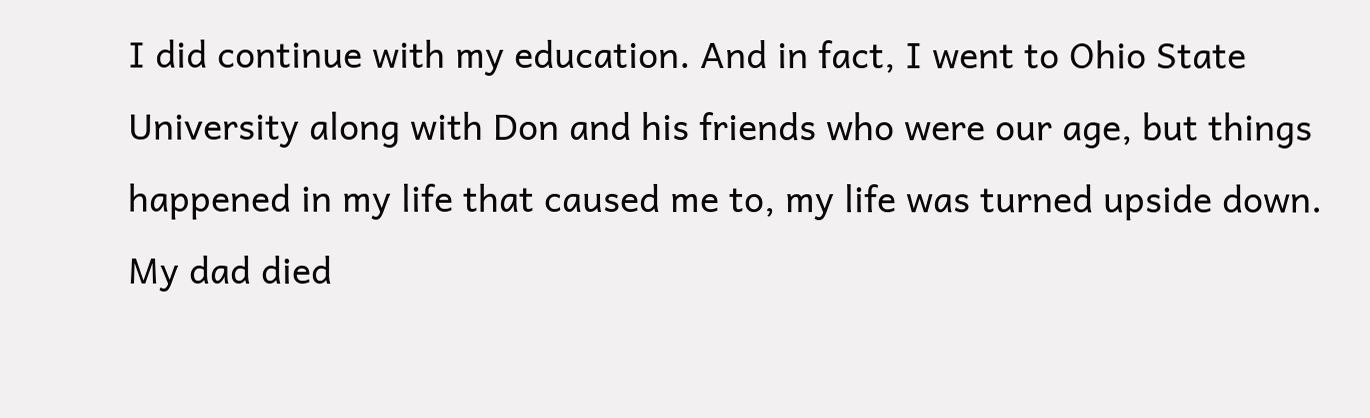I did continue with my education. And in fact, I went to Ohio State University along with Don and his friends who were our age, but things happened in my life that caused me to, my life was turned upside down. My dad died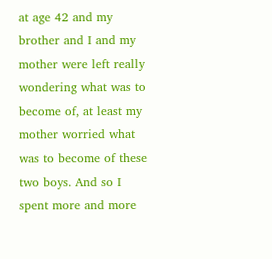at age 42 and my brother and I and my mother were left really wondering what was to become of, at least my mother worried what was to become of these two boys. And so I spent more and more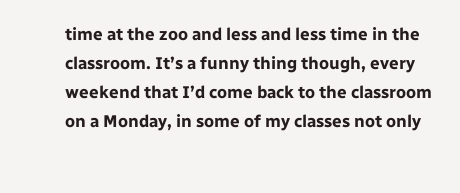time at the zoo and less and less time in the classroom. It’s a funny thing though, every weekend that I’d come back to the classroom on a Monday, in some of my classes not only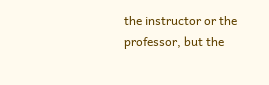the instructor or the professor, but the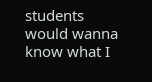students would wanna know what I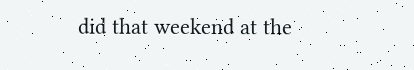did that weekend at the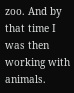zoo. And by that time I was then working with animals.